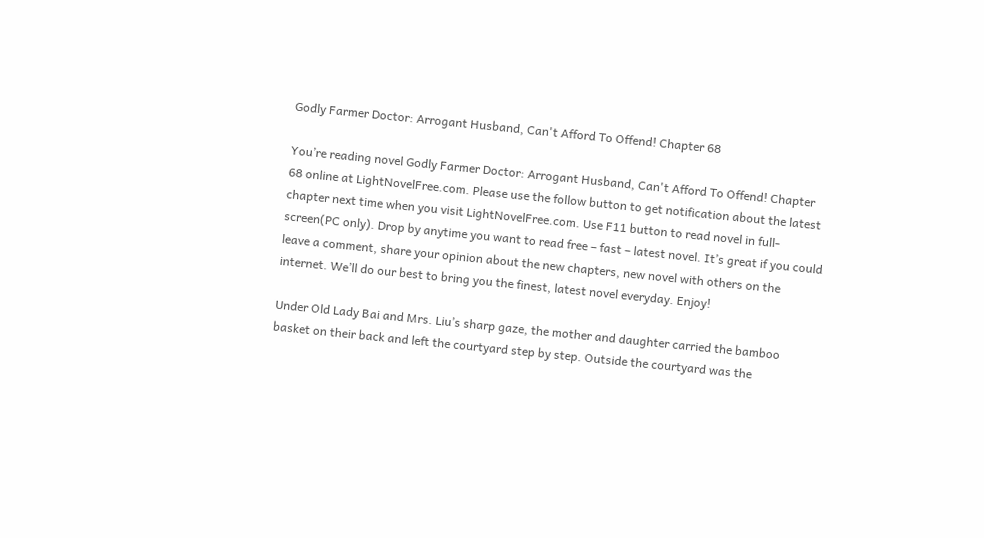Godly Farmer Doctor: Arrogant Husband, Can't Afford To Offend! Chapter 68

You’re reading novel Godly Farmer Doctor: Arrogant Husband, Can't Afford To Offend! Chapter 68 online at LightNovelFree.com. Please use the follow button to get notification about the latest chapter next time when you visit LightNovelFree.com. Use F11 button to read novel in full-screen(PC only). Drop by anytime you want to read free – fast – latest novel. It’s great if you could leave a comment, share your opinion about the new chapters, new novel with others on the internet. We’ll do our best to bring you the finest, latest novel everyday. Enjoy!

Under Old Lady Bai and Mrs. Liu’s sharp gaze, the mother and daughter carried the bamboo basket on their back and left the courtyard step by step. Outside the courtyard was the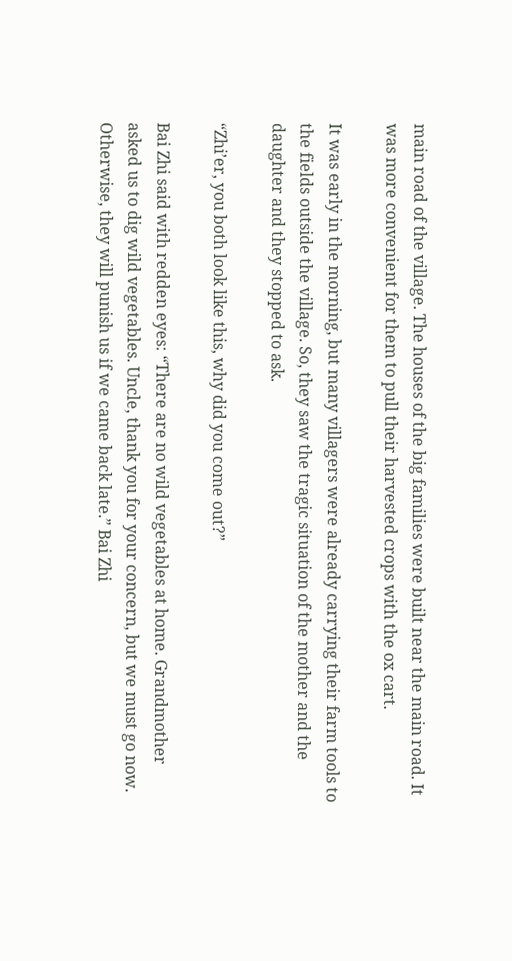main road of the village. The houses of the big families were built near the main road. It was more convenient for them to pull their harvested crops with the ox cart.

It was early in the morning, but many villagers were already carrying their farm tools to the fields outside the village. So, they saw the tragic situation of the mother and the daughter and they stopped to ask.

“Zhi’er, you both look like this, why did you come out?”

Bai Zhi said with redden eyes: “There are no wild vegetables at home. Grandmother asked us to dig wild vegetables. Uncle, thank you for your concern, but we must go now. Otherwise, they will punish us if we came back late.” Bai Zhi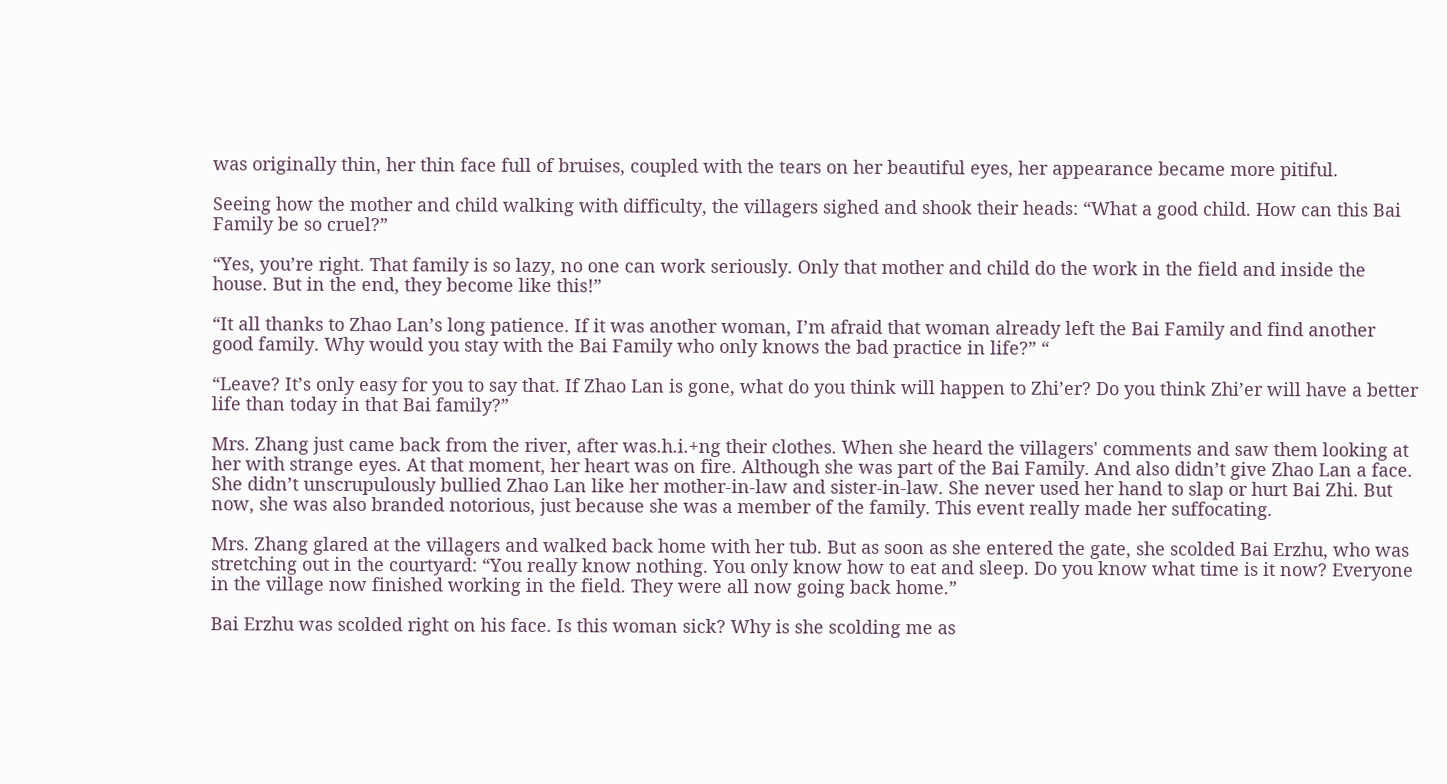was originally thin, her thin face full of bruises, coupled with the tears on her beautiful eyes, her appearance became more pitiful.

Seeing how the mother and child walking with difficulty, the villagers sighed and shook their heads: “What a good child. How can this Bai Family be so cruel?”

“Yes, you’re right. That family is so lazy, no one can work seriously. Only that mother and child do the work in the field and inside the house. But in the end, they become like this!”

“It all thanks to Zhao Lan’s long patience. If it was another woman, I’m afraid that woman already left the Bai Family and find another good family. Why would you stay with the Bai Family who only knows the bad practice in life?” “

“Leave? It’s only easy for you to say that. If Zhao Lan is gone, what do you think will happen to Zhi’er? Do you think Zhi’er will have a better life than today in that Bai family?”

Mrs. Zhang just came back from the river, after was.h.i.+ng their clothes. When she heard the villagers' comments and saw them looking at her with strange eyes. At that moment, her heart was on fire. Although she was part of the Bai Family. And also didn’t give Zhao Lan a face. She didn’t unscrupulously bullied Zhao Lan like her mother-in-law and sister-in-law. She never used her hand to slap or hurt Bai Zhi. But now, she was also branded notorious, just because she was a member of the family. This event really made her suffocating.

Mrs. Zhang glared at the villagers and walked back home with her tub. But as soon as she entered the gate, she scolded Bai Erzhu, who was stretching out in the courtyard: “You really know nothing. You only know how to eat and sleep. Do you know what time is it now? Everyone in the village now finished working in the field. They were all now going back home.”

Bai Erzhu was scolded right on his face. Is this woman sick? Why is she scolding me as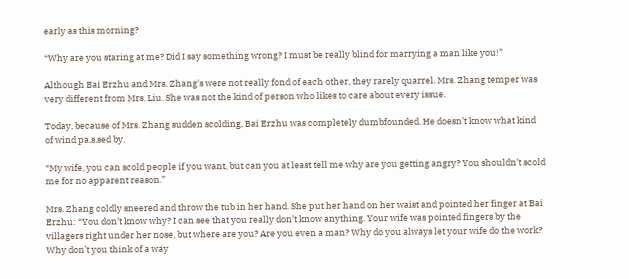early as this morning?

“Why are you staring at me? Did I say something wrong? I must be really blind for marrying a man like you!”

Although Bai Erzhu and Mrs. Zhang's were not really fond of each other, they rarely quarrel. Mrs. Zhang temper was very different from Mrs. Liu. She was not the kind of person who likes to care about every issue.

Today, because of Mrs. Zhang sudden scolding, Bai Erzhu was completely dumbfounded. He doesn’t know what kind of wind pa.s.sed by.

“My wife, you can scold people if you want, but can you at least tell me why are you getting angry? You shouldn’t scold me for no apparent reason.”

Mrs. Zhang coldly sneered and throw the tub in her hand. She put her hand on her waist and pointed her finger at Bai Erzhu: “You don’t know why? I can see that you really don’t know anything. Your wife was pointed fingers by the villagers right under her nose, but where are you? Are you even a man? Why do you always let your wife do the work? Why don’t you think of a way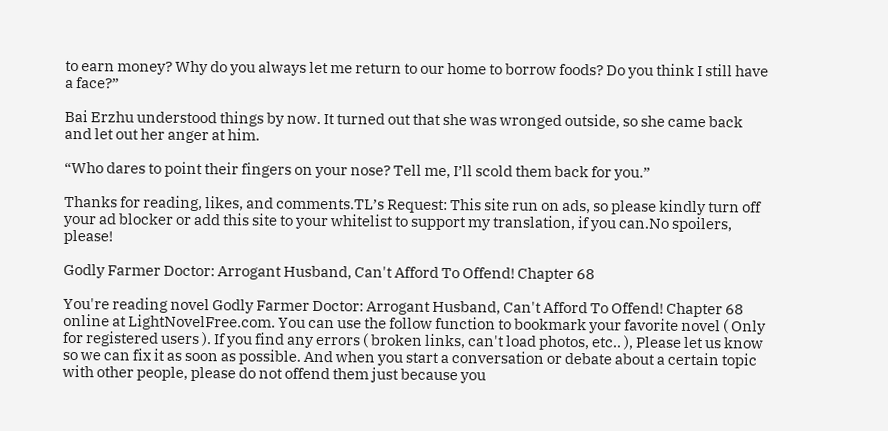to earn money? Why do you always let me return to our home to borrow foods? Do you think I still have a face?”

Bai Erzhu understood things by now. It turned out that she was wronged outside, so she came back and let out her anger at him.

“Who dares to point their fingers on your nose? Tell me, I’ll scold them back for you.”

Thanks for reading, likes, and comments.TL’s Request: This site run on ads, so please kindly turn off your ad blocker or add this site to your whitelist to support my translation, if you can.No spoilers, please!

Godly Farmer Doctor: Arrogant Husband, Can't Afford To Offend! Chapter 68

You're reading novel Godly Farmer Doctor: Arrogant Husband, Can't Afford To Offend! Chapter 68 online at LightNovelFree.com. You can use the follow function to bookmark your favorite novel ( Only for registered users ). If you find any errors ( broken links, can't load photos, etc.. ), Please let us know so we can fix it as soon as possible. And when you start a conversation or debate about a certain topic with other people, please do not offend them just because you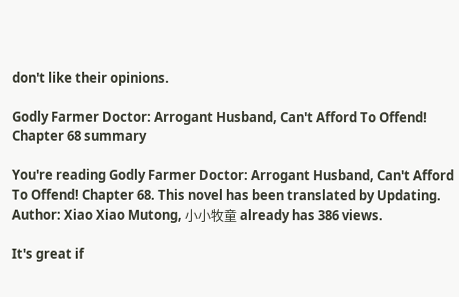don't like their opinions.

Godly Farmer Doctor: Arrogant Husband, Can't Afford To Offend! Chapter 68 summary

You're reading Godly Farmer Doctor: Arrogant Husband, Can't Afford To Offend! Chapter 68. This novel has been translated by Updating. Author: Xiao Xiao Mutong, 小小牧童 already has 386 views.

It's great if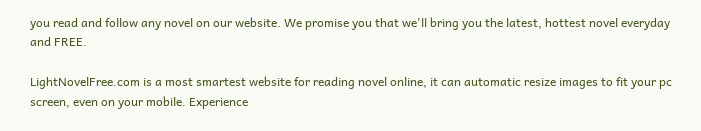you read and follow any novel on our website. We promise you that we'll bring you the latest, hottest novel everyday and FREE.

LightNovelFree.com is a most smartest website for reading novel online, it can automatic resize images to fit your pc screen, even on your mobile. Experience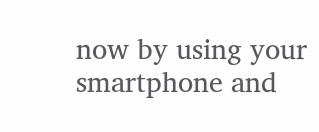now by using your smartphone and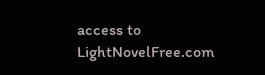access to LightNovelFree.com